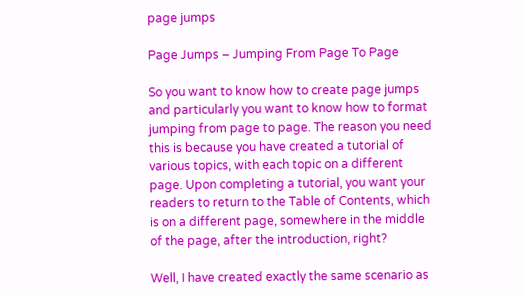page jumps

Page Jumps – Jumping From Page To Page

So you want to know how to create page jumps and particularly you want to know how to format jumping from page to page. The reason you need this is because you have created a tutorial of various topics, with each topic on a different page. Upon completing a tutorial, you want your readers to return to the Table of Contents, which is on a different page, somewhere in the middle of the page, after the introduction, right?

Well, I have created exactly the same scenario as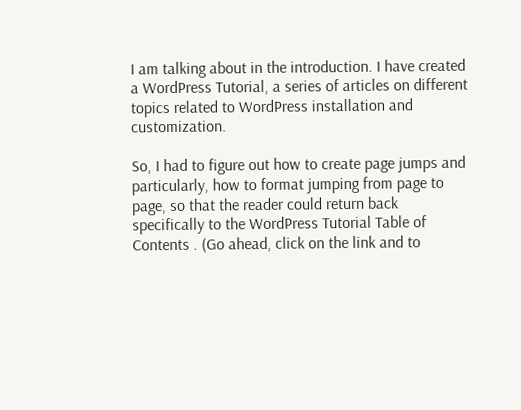I am talking about in the introduction. I have created a WordPress Tutorial, a series of articles on different topics related to WordPress installation and customization.

So, I had to figure out how to create page jumps and particularly, how to format jumping from page to page, so that the reader could return back specifically to the WordPress Tutorial Table of Contents . (Go ahead, click on the link and to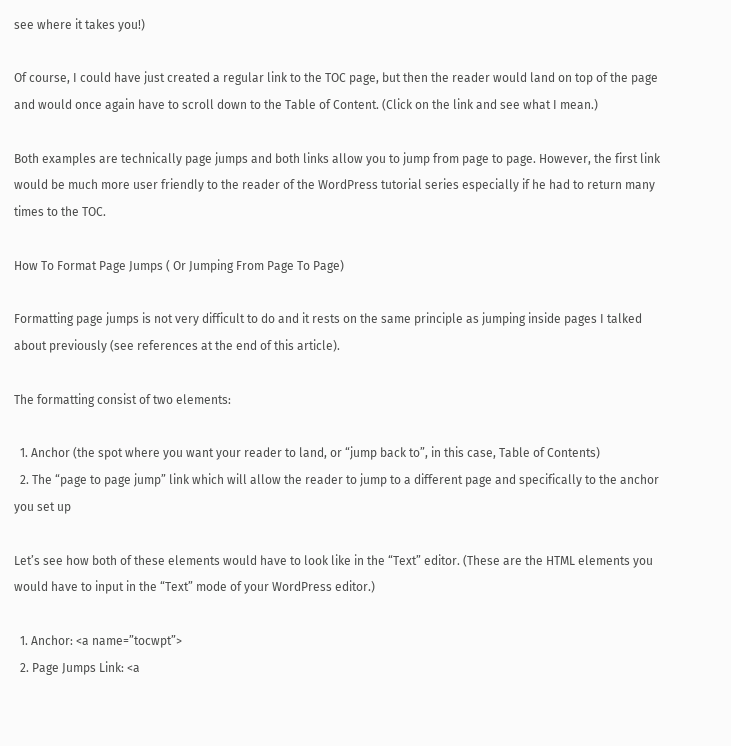see where it takes you!)

Of course, I could have just created a regular link to the TOC page, but then the reader would land on top of the page and would once again have to scroll down to the Table of Content. (Click on the link and see what I mean.)

Both examples are technically page jumps and both links allow you to jump from page to page. However, the first link would be much more user friendly to the reader of the WordPress tutorial series especially if he had to return many times to the TOC.

How To Format Page Jumps ( Or Jumping From Page To Page)

Formatting page jumps is not very difficult to do and it rests on the same principle as jumping inside pages I talked about previously (see references at the end of this article).

The formatting consist of two elements:

  1. Anchor (the spot where you want your reader to land, or “jump back to”, in this case, Table of Contents)
  2. The “page to page jump” link which will allow the reader to jump to a different page and specifically to the anchor you set up

Let’s see how both of these elements would have to look like in the “Text” editor. (These are the HTML elements you would have to input in the “Text” mode of your WordPress editor.)

  1. Anchor: <a name=”tocwpt”>
  2. Page Jumps Link: <a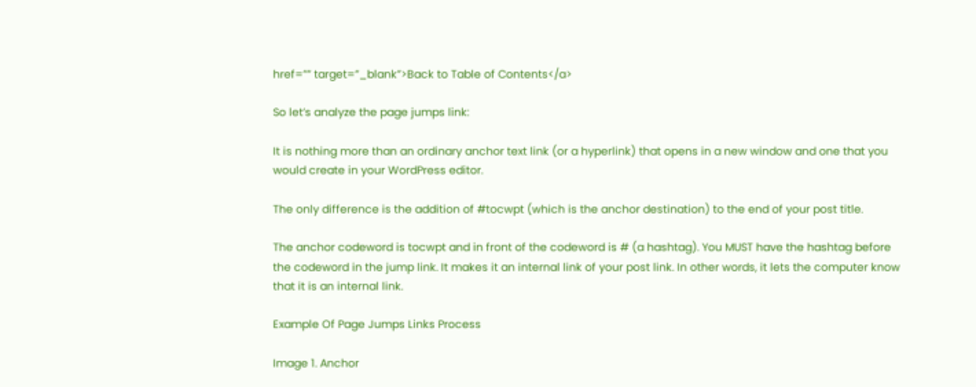href=”” target=”_blank”>Back to Table of Contents</a>

So let’s analyze the page jumps link:

It is nothing more than an ordinary anchor text link (or a hyperlink) that opens in a new window and one that you would create in your WordPress editor.

The only difference is the addition of #tocwpt (which is the anchor destination) to the end of your post title.

The anchor codeword is tocwpt and in front of the codeword is # (a hashtag). You MUST have the hashtag before the codeword in the jump link. It makes it an internal link of your post link. In other words, it lets the computer know that it is an internal link.

Example Of Page Jumps Links Process

Image 1. Anchor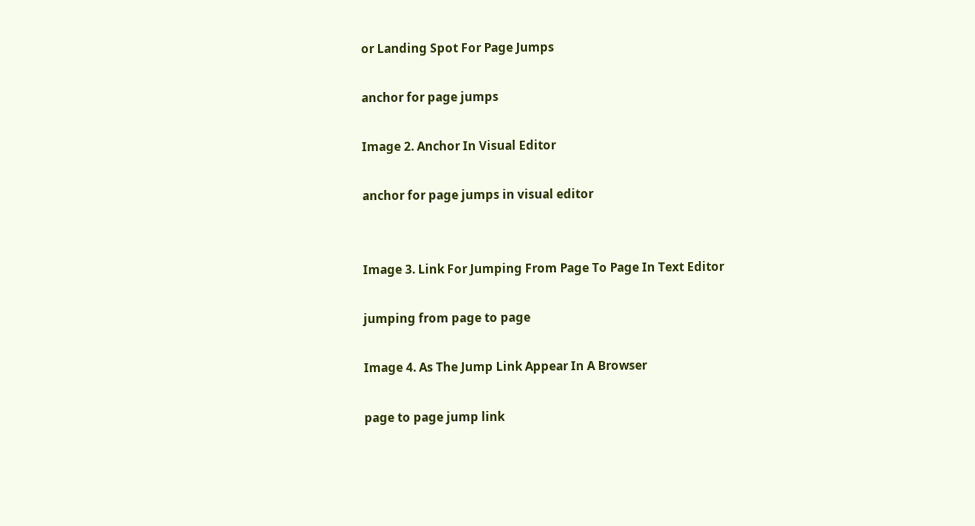or Landing Spot For Page Jumps

anchor for page jumps

Image 2. Anchor In Visual Editor

anchor for page jumps in visual editor


Image 3. Link For Jumping From Page To Page In Text Editor

jumping from page to page

Image 4. As The Jump Link Appear In A Browser

page to page jump link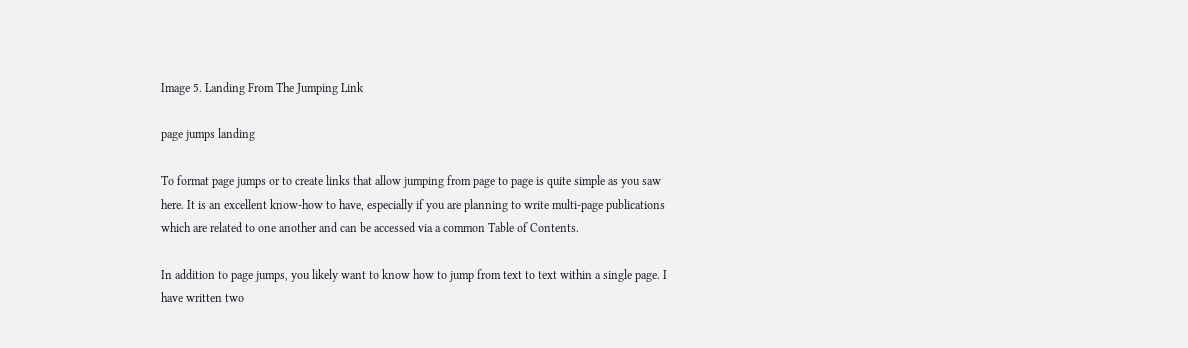Image 5. Landing From The Jumping Link

page jumps landing

To format page jumps or to create links that allow jumping from page to page is quite simple as you saw here. It is an excellent know-how to have, especially if you are planning to write multi-page publications which are related to one another and can be accessed via a common Table of Contents.

In addition to page jumps, you likely want to know how to jump from text to text within a single page. I have written two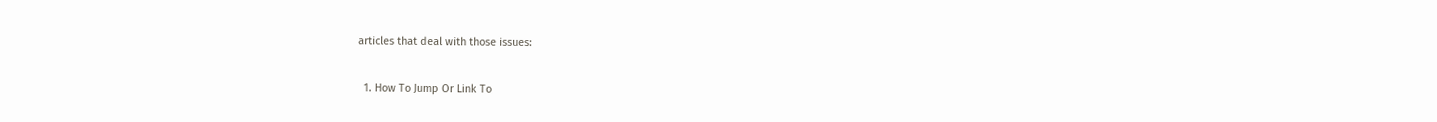articles that deal with those issues:

  1. How To Jump Or Link To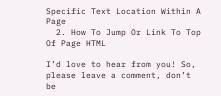Specific Text Location Within A Page
  2. How To Jump Or Link To Top Of Page HTML

I’d love to hear from you! So, please leave a comment, don’t be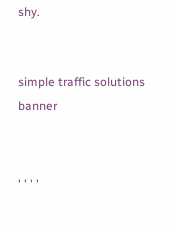shy.


simple traffic solutions banner


, , , ,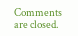Comments are closed.